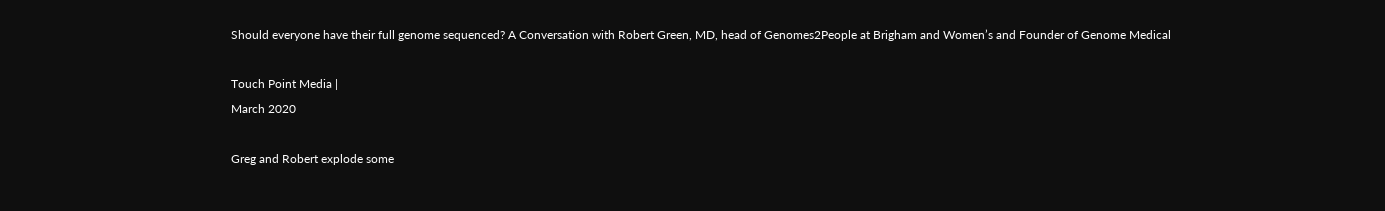Should everyone have their full genome sequenced? A Conversation with Robert Green, MD, head of Genomes2People at Brigham and Women’s and Founder of Genome Medical

Touch Point Media |
March 2020

Greg and Robert explode some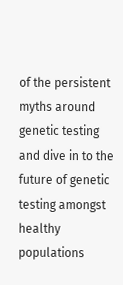of the persistent myths around genetic testing and dive in to the future of genetic testing amongst healthy populations